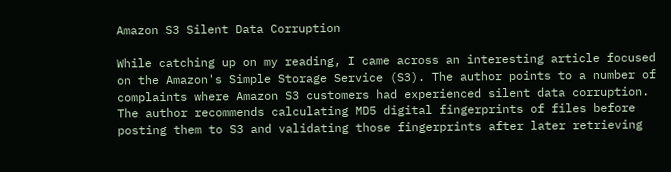Amazon S3 Silent Data Corruption

While catching up on my reading, I came across an interesting article focused on the Amazon's Simple Storage Service (S3). The author points to a number of complaints where Amazon S3 customers had experienced silent data corruption. The author recommends calculating MD5 digital fingerprints of files before posting them to S3 and validating those fingerprints after later retrieving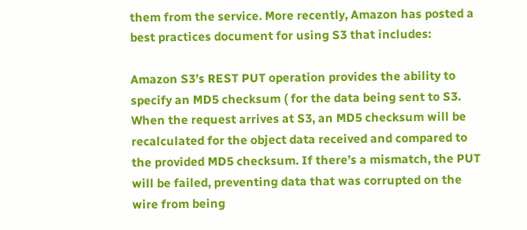them from the service. More recently, Amazon has posted a best practices document for using S3 that includes:

Amazon S3’s REST PUT operation provides the ability to specify an MD5 checksum ( for the data being sent to S3. When the request arrives at S3, an MD5 checksum will be recalculated for the object data received and compared to the provided MD5 checksum. If there’s a mismatch, the PUT will be failed, preventing data that was corrupted on the wire from being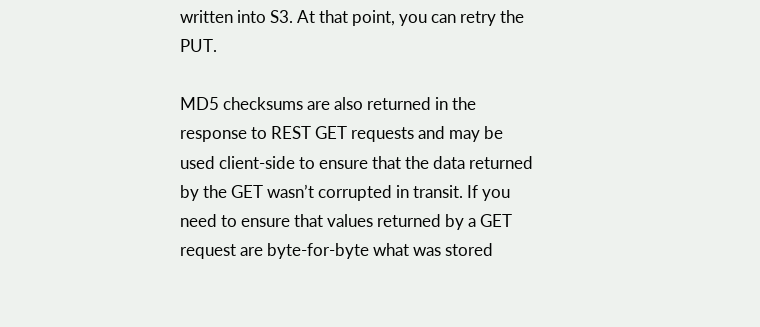written into S3. At that point, you can retry the PUT.

MD5 checksums are also returned in the response to REST GET requests and may be used client-side to ensure that the data returned by the GET wasn’t corrupted in transit. If you need to ensure that values returned by a GET request are byte-for-byte what was stored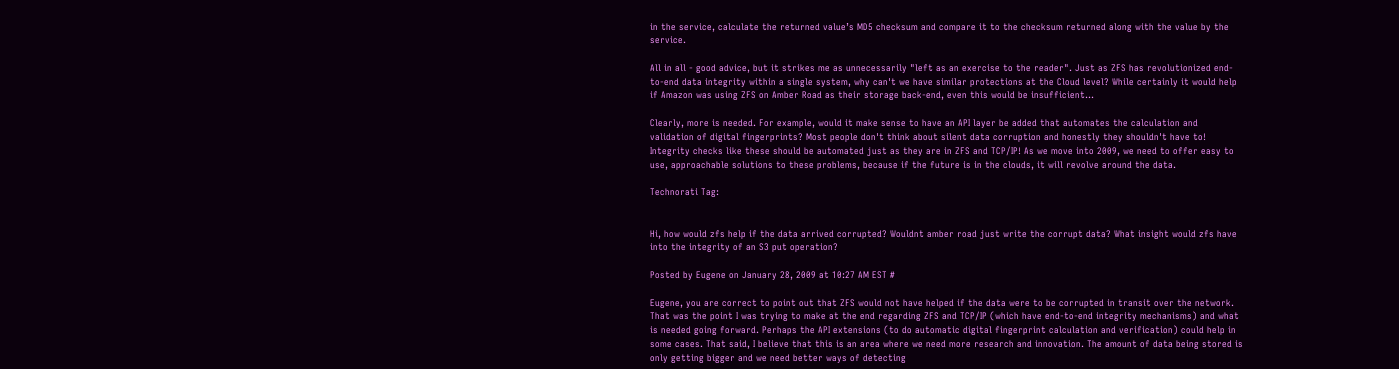in the service, calculate the returned value’s MD5 checksum and compare it to the checksum returned along with the value by the service.

All in all - good advice, but it strikes me as unnecessarily "left as an exercise to the reader". Just as ZFS has revolutionized end-to-end data integrity within a single system, why can't we have similar protections at the Cloud level? While certainly it would help if Amazon was using ZFS on Amber Road as their storage back-end, even this would be insufficient...

Clearly, more is needed. For example, would it make sense to have an API layer be added that automates the calculation and validation of digital fingerprints? Most people don't think about silent data corruption and honestly they shouldn't have to! Integrity checks like these should be automated just as they are in ZFS and TCP/IP! As we move into 2009, we need to offer easy to use, approachable solutions to these problems, because if the future is in the clouds, it will revolve around the data.

Technorati Tag:


Hi, how would zfs help if the data arrived corrupted? Wouldnt amber road just write the corrupt data? What insight would zfs have into the integrity of an S3 put operation?

Posted by Eugene on January 28, 2009 at 10:27 AM EST #

Eugene, you are correct to point out that ZFS would not have helped if the data were to be corrupted in transit over the network. That was the point I was trying to make at the end regarding ZFS and TCP/IP (which have end-to-end integrity mechanisms) and what is needed going forward. Perhaps the API extensions (to do automatic digital fingerprint calculation and verification) could help in some cases. That said, I believe that this is an area where we need more research and innovation. The amount of data being stored is only getting bigger and we need better ways of detecting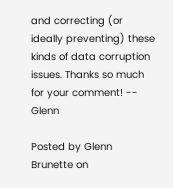and correcting (or ideally preventing) these kinds of data corruption issues. Thanks so much for your comment! -- Glenn

Posted by Glenn Brunette on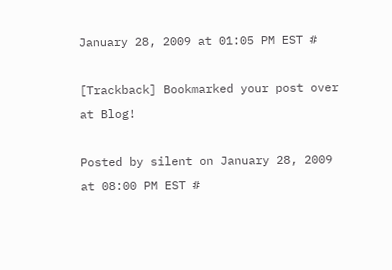January 28, 2009 at 01:05 PM EST #

[Trackback] Bookmarked your post over at Blog!

Posted by silent on January 28, 2009 at 08:00 PM EST #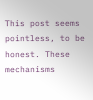This post seems pointless, to be honest. These mechanisms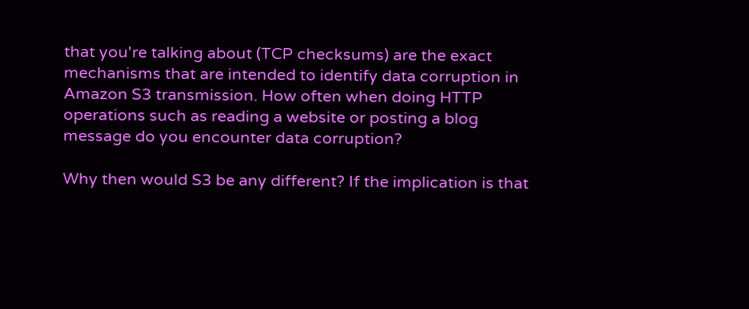that you're talking about (TCP checksums) are the exact mechanisms that are intended to identify data corruption in Amazon S3 transmission. How often when doing HTTP operations such as reading a website or posting a blog message do you encounter data corruption?

Why then would S3 be any different? If the implication is that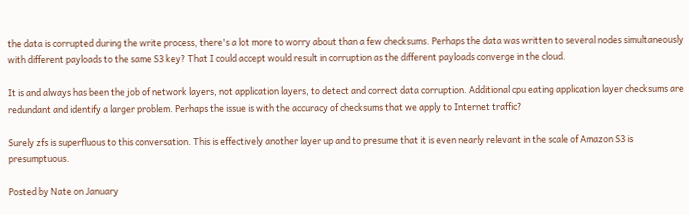the data is corrupted during the write process, there's a lot more to worry about than a few checksums. Perhaps the data was written to several nodes simultaneously with different payloads to the same S3 key? That I could accept would result in corruption as the different payloads converge in the cloud.

It is and always has been the job of network layers, not application layers, to detect and correct data corruption. Additional cpu eating application layer checksums are redundant and identify a larger problem. Perhaps the issue is with the accuracy of checksums that we apply to Internet traffic?

Surely zfs is superfluous to this conversation. This is effectively another layer up and to presume that it is even nearly relevant in the scale of Amazon S3 is presumptuous.

Posted by Nate on January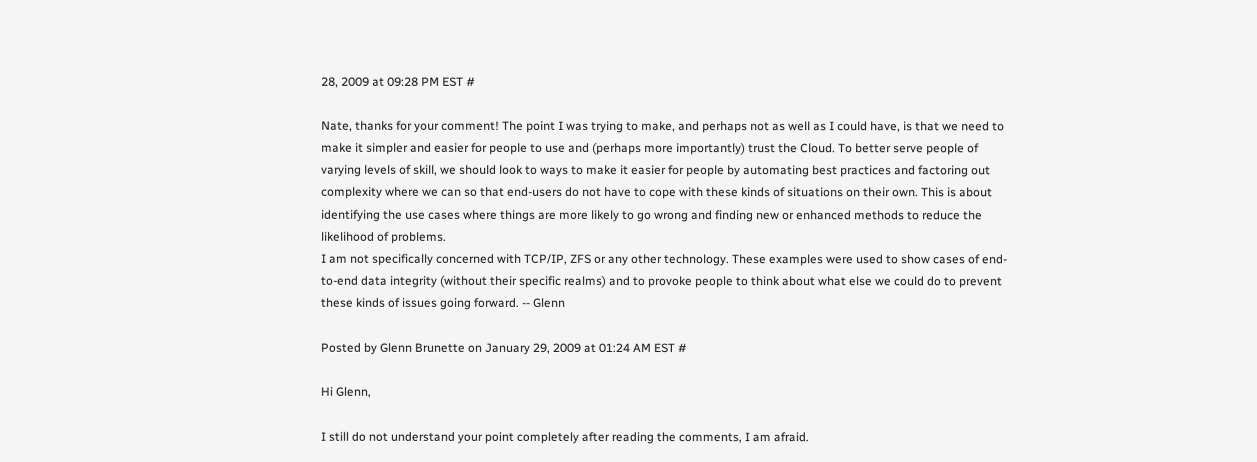28, 2009 at 09:28 PM EST #

Nate, thanks for your comment! The point I was trying to make, and perhaps not as well as I could have, is that we need to make it simpler and easier for people to use and (perhaps more importantly) trust the Cloud. To better serve people of varying levels of skill, we should look to ways to make it easier for people by automating best practices and factoring out complexity where we can so that end-users do not have to cope with these kinds of situations on their own. This is about identifying the use cases where things are more likely to go wrong and finding new or enhanced methods to reduce the likelihood of problems.
I am not specifically concerned with TCP/IP, ZFS or any other technology. These examples were used to show cases of end-to-end data integrity (without their specific realms) and to provoke people to think about what else we could do to prevent these kinds of issues going forward. -- Glenn

Posted by Glenn Brunette on January 29, 2009 at 01:24 AM EST #

Hi Glenn,

I still do not understand your point completely after reading the comments, I am afraid.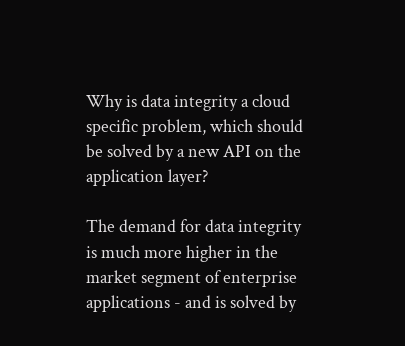Why is data integrity a cloud specific problem, which should be solved by a new API on the application layer?

The demand for data integrity is much more higher in the market segment of enterprise applications - and is solved by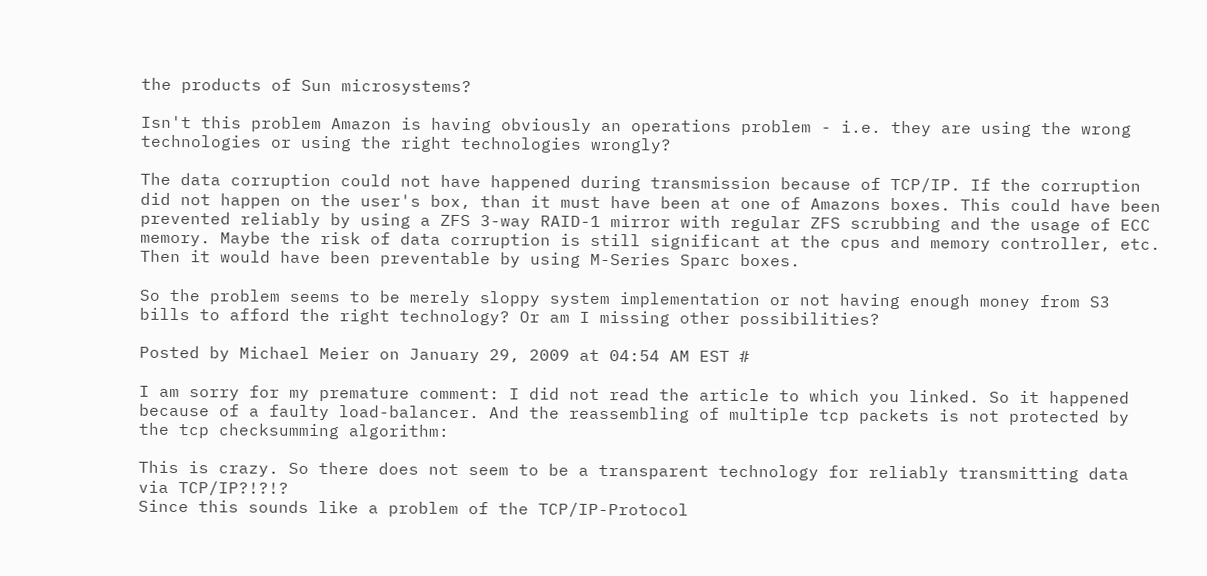the products of Sun microsystems?

Isn't this problem Amazon is having obviously an operations problem - i.e. they are using the wrong technologies or using the right technologies wrongly?

The data corruption could not have happened during transmission because of TCP/IP. If the corruption did not happen on the user's box, than it must have been at one of Amazons boxes. This could have been prevented reliably by using a ZFS 3-way RAID-1 mirror with regular ZFS scrubbing and the usage of ECC memory. Maybe the risk of data corruption is still significant at the cpus and memory controller, etc. Then it would have been preventable by using M-Series Sparc boxes.

So the problem seems to be merely sloppy system implementation or not having enough money from S3 bills to afford the right technology? Or am I missing other possibilities?

Posted by Michael Meier on January 29, 2009 at 04:54 AM EST #

I am sorry for my premature comment: I did not read the article to which you linked. So it happened because of a faulty load-balancer. And the reassembling of multiple tcp packets is not protected by the tcp checksumming algorithm:

This is crazy. So there does not seem to be a transparent technology for reliably transmitting data via TCP/IP?!?!?
Since this sounds like a problem of the TCP/IP-Protocol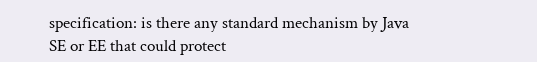specification: is there any standard mechanism by Java SE or EE that could protect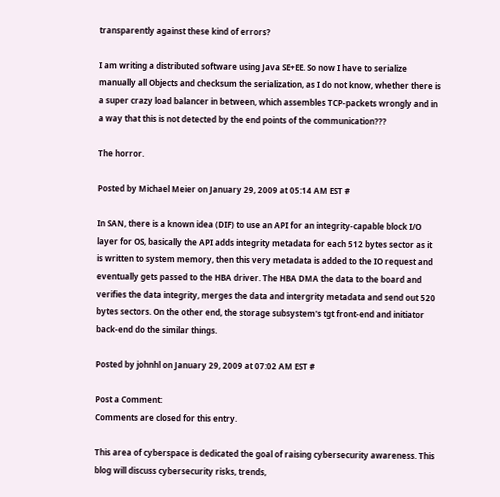transparently against these kind of errors?

I am writing a distributed software using Java SE+EE. So now I have to serialize manually all Objects and checksum the serialization, as I do not know, whether there is a super crazy load balancer in between, which assembles TCP-packets wrongly and in a way that this is not detected by the end points of the communication???

The horror.

Posted by Michael Meier on January 29, 2009 at 05:14 AM EST #

In SAN, there is a known idea (DIF) to use an API for an integrity-capable block I/O layer for OS, basically the API adds integrity metadata for each 512 bytes sector as it is written to system memory, then this very metadata is added to the IO request and eventually gets passed to the HBA driver. The HBA DMA the data to the board and verifies the data integrity, merges the data and intergrity metadata and send out 520 bytes sectors. On the other end, the storage subsystem's tgt front-end and initiator back-end do the similar things.

Posted by johnhl on January 29, 2009 at 07:02 AM EST #

Post a Comment:
Comments are closed for this entry.

This area of cyberspace is dedicated the goal of raising cybersecurity awareness. This blog will discuss cybersecurity risks, trends,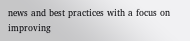news and best practices with a focus on improving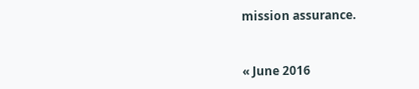mission assurance.


« June 2016